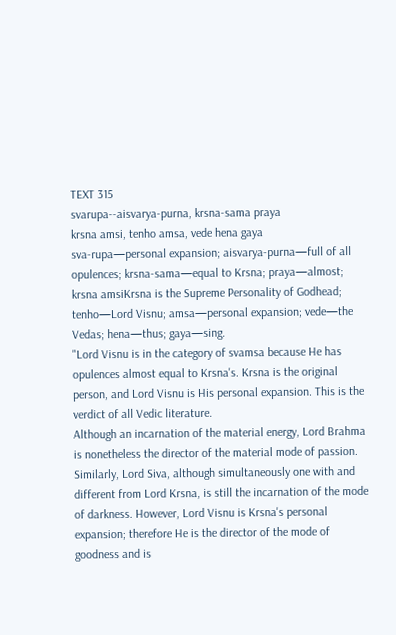TEXT 315
svarupa--aisvarya-purna, krsna-sama praya
krsna amsi, tenho amsa, vede hena gaya
sva-rupa—personal expansion; aisvarya-purna—full of all opulences; krsna-sama—equal to Krsna; praya—almost; krsna amsiKrsna is the Supreme Personality of Godhead; tenho—Lord Visnu; amsa—personal expansion; vede—the Vedas; hena—thus; gaya—sing.
"Lord Visnu is in the category of svamsa because He has opulences almost equal to Krsna's. Krsna is the original person, and Lord Visnu is His personal expansion. This is the verdict of all Vedic literature.
Although an incarnation of the material energy, Lord Brahma is nonetheless the director of the material mode of passion. Similarly, Lord Siva, although simultaneously one with and different from Lord Krsna, is still the incarnation of the mode of darkness. However, Lord Visnu is Krsna's personal expansion; therefore He is the director of the mode of goodness and is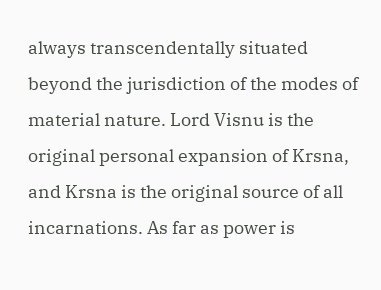always transcendentally situated beyond the jurisdiction of the modes of material nature. Lord Visnu is the original personal expansion of Krsna, and Krsna is the original source of all incarnations. As far as power is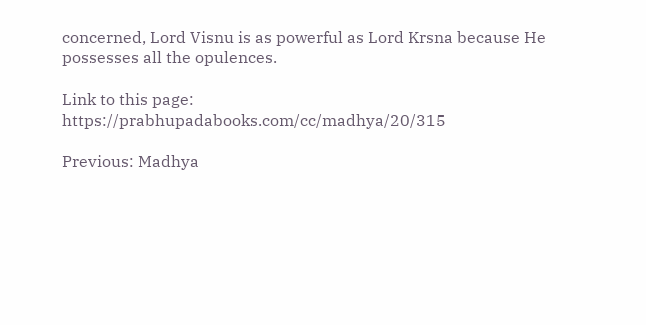concerned, Lord Visnu is as powerful as Lord Krsna because He possesses all the opulences.

Link to this page: https://prabhupadabooks.com/cc/madhya/20/315

Previous: Madhya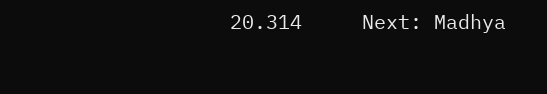20.314     Next: Madhya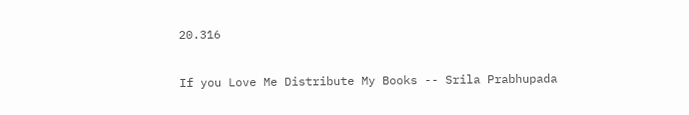20.316

If you Love Me Distribute My Books -- Srila Prabhupada